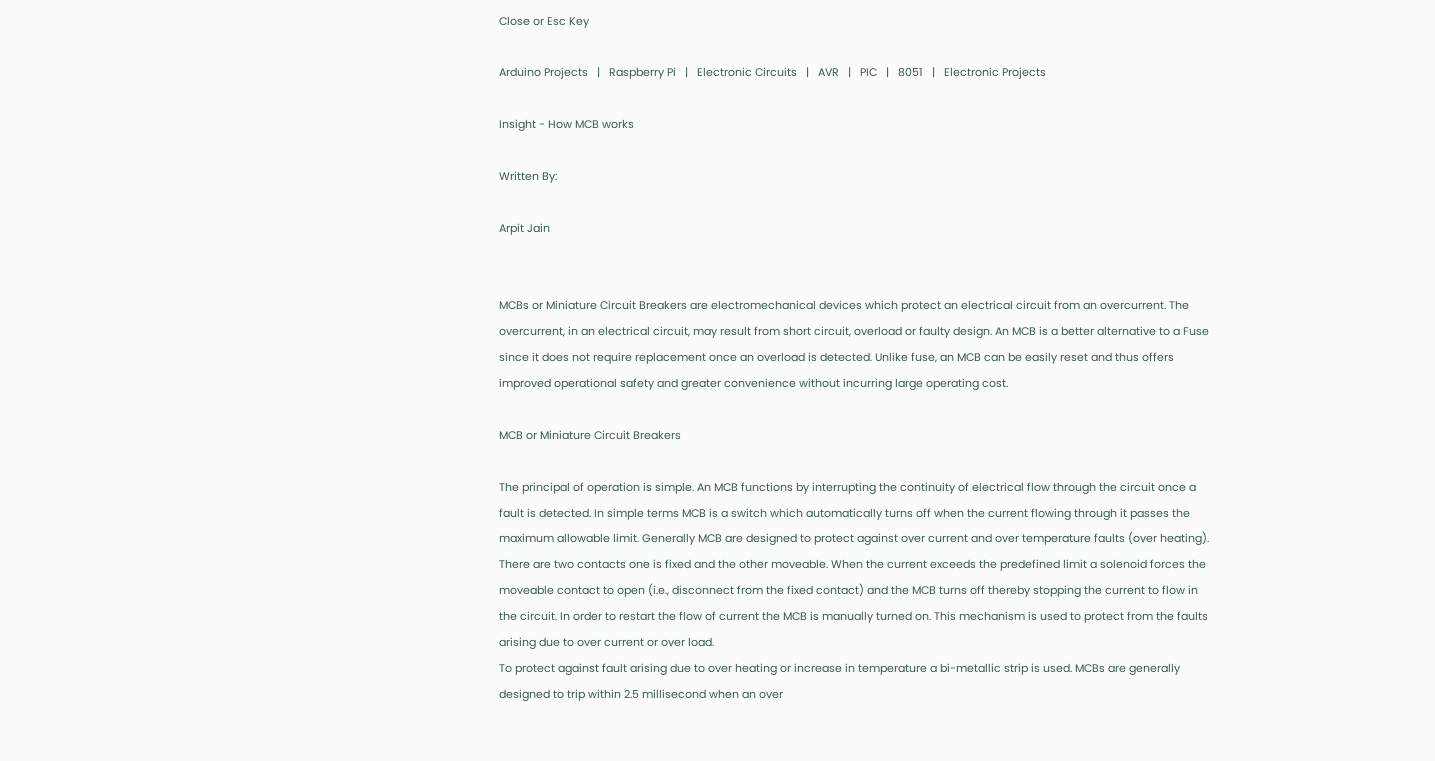Close or Esc Key

Arduino Projects   |   Raspberry Pi   |   Electronic Circuits   |   AVR   |   PIC   |   8051   |   Electronic Projects

Insight - How MCB works

Written By:

Arpit Jain


MCBs or Miniature Circuit Breakers are electromechanical devices which protect an electrical circuit from an overcurrent. The overcurrent, in an electrical circuit, may result from short circuit, overload or faulty design. An MCB is a better alternative to a Fuse since it does not require replacement once an overload is detected. Unlike fuse, an MCB can be easily reset and thus offers improved operational safety and greater convenience without incurring large operating cost.

MCB or Miniature Circuit Breakers

The principal of operation is simple. An MCB functions by interrupting the continuity of electrical flow through the circuit once a fault is detected. In simple terms MCB is a switch which automatically turns off when the current flowing through it passes the maximum allowable limit. Generally MCB are designed to protect against over current and over temperature faults (over heating).
There are two contacts one is fixed and the other moveable. When the current exceeds the predefined limit a solenoid forces the moveable contact to open (i.e., disconnect from the fixed contact) and the MCB turns off thereby stopping the current to flow in the circuit. In order to restart the flow of current the MCB is manually turned on. This mechanism is used to protect from the faults arising due to over current or over load.
To protect against fault arising due to over heating or increase in temperature a bi-metallic strip is used. MCBs are generally designed to trip within 2.5 millisecond when an over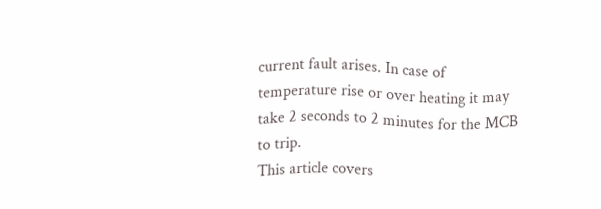current fault arises. In case of temperature rise or over heating it may take 2 seconds to 2 minutes for the MCB to trip.
This article covers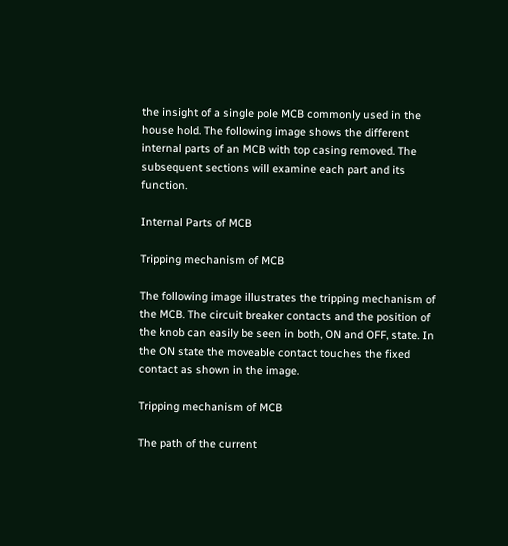the insight of a single pole MCB commonly used in the house hold. The following image shows the different internal parts of an MCB with top casing removed. The subsequent sections will examine each part and its function.

Internal Parts of MCB

Tripping mechanism of MCB

The following image illustrates the tripping mechanism of the MCB. The circuit breaker contacts and the position of the knob can easily be seen in both, ON and OFF, state. In the ON state the moveable contact touches the fixed contact as shown in the image.

Tripping mechanism of MCB

The path of the current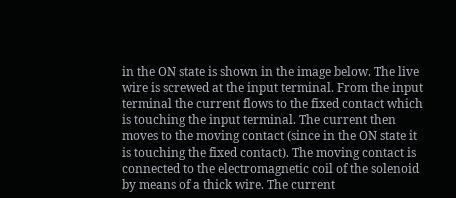in the ON state is shown in the image below. The live wire is screwed at the input terminal. From the input terminal the current flows to the fixed contact which is touching the input terminal. The current then moves to the moving contact (since in the ON state it is touching the fixed contact). The moving contact is connected to the electromagnetic coil of the solenoid by means of a thick wire. The current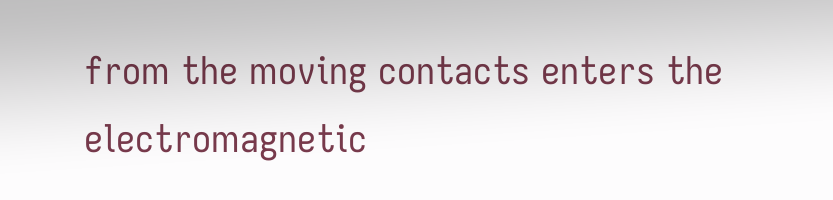from the moving contacts enters the electromagnetic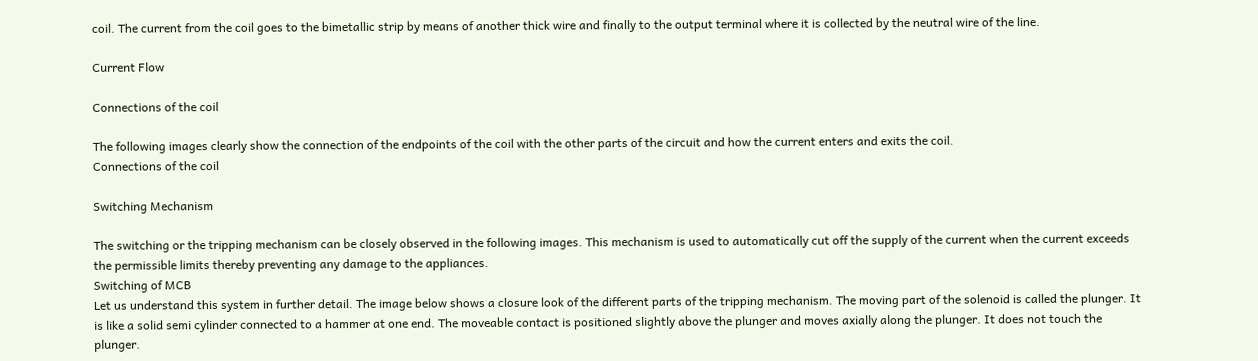coil. The current from the coil goes to the bimetallic strip by means of another thick wire and finally to the output terminal where it is collected by the neutral wire of the line.

Current Flow

Connections of the coil

The following images clearly show the connection of the endpoints of the coil with the other parts of the circuit and how the current enters and exits the coil.
Connections of the coil

Switching Mechanism

The switching or the tripping mechanism can be closely observed in the following images. This mechanism is used to automatically cut off the supply of the current when the current exceeds the permissible limits thereby preventing any damage to the appliances.
Switching of MCB
Let us understand this system in further detail. The image below shows a closure look of the different parts of the tripping mechanism. The moving part of the solenoid is called the plunger. It is like a solid semi cylinder connected to a hammer at one end. The moveable contact is positioned slightly above the plunger and moves axially along the plunger. It does not touch the plunger.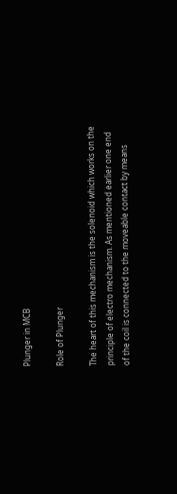Plunger in MCB

Role of Plunger

The heart of this mechanism is the solenoid which works on the principle of electro mechanism. As mentioned earlier one end of the coil is connected to the moveable contact by means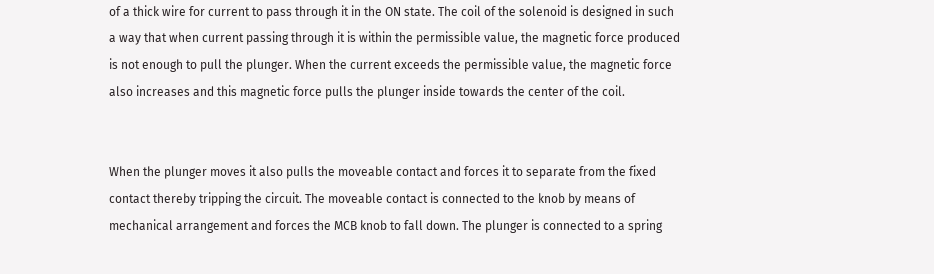of a thick wire for current to pass through it in the ON state. The coil of the solenoid is designed in such a way that when current passing through it is within the permissible value, the magnetic force produced is not enough to pull the plunger. When the current exceeds the permissible value, the magnetic force also increases and this magnetic force pulls the plunger inside towards the center of the coil.


When the plunger moves it also pulls the moveable contact and forces it to separate from the fixed contact thereby tripping the circuit. The moveable contact is connected to the knob by means of mechanical arrangement and forces the MCB knob to fall down. The plunger is connected to a spring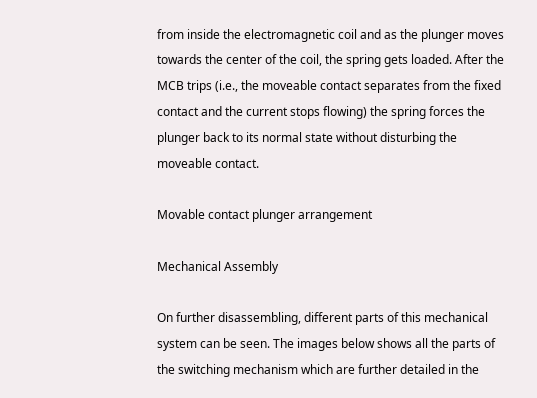from inside the electromagnetic coil and as the plunger moves towards the center of the coil, the spring gets loaded. After the MCB trips (i.e., the moveable contact separates from the fixed contact and the current stops flowing) the spring forces the plunger back to its normal state without disturbing the moveable contact.

Movable contact plunger arrangement

Mechanical Assembly

On further disassembling, different parts of this mechanical system can be seen. The images below shows all the parts of the switching mechanism which are further detailed in the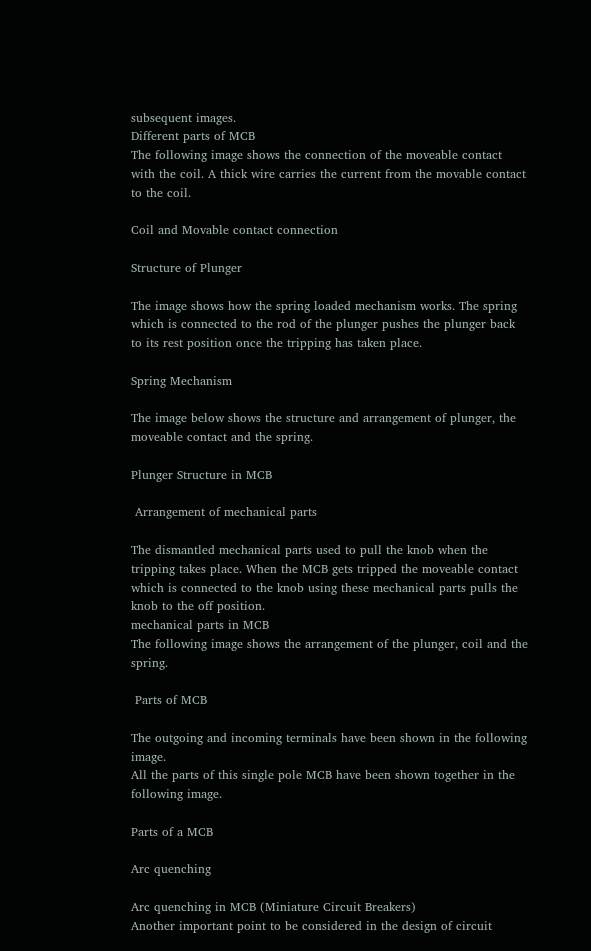subsequent images.
Different parts of MCB
The following image shows the connection of the moveable contact with the coil. A thick wire carries the current from the movable contact to the coil.

Coil and Movable contact connection

Structure of Plunger

The image shows how the spring loaded mechanism works. The spring which is connected to the rod of the plunger pushes the plunger back to its rest position once the tripping has taken place.

Spring Mechanism

The image below shows the structure and arrangement of plunger, the moveable contact and the spring.

Plunger Structure in MCB

 Arrangement of mechanical parts

The dismantled mechanical parts used to pull the knob when the tripping takes place. When the MCB gets tripped the moveable contact which is connected to the knob using these mechanical parts pulls the knob to the off position.
mechanical parts in MCB
The following image shows the arrangement of the plunger, coil and the spring.

 Parts of MCB

The outgoing and incoming terminals have been shown in the following image.
All the parts of this single pole MCB have been shown together in the following image.

Parts of a MCB

Arc quenching

Arc quenching in MCB (Miniature Circuit Breakers)
Another important point to be considered in the design of circuit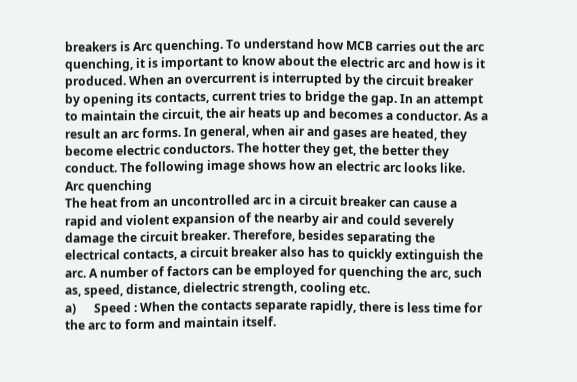breakers is Arc quenching. To understand how MCB carries out the arc quenching, it is important to know about the electric arc and how is it produced. When an overcurrent is interrupted by the circuit breaker by opening its contacts, current tries to bridge the gap. In an attempt to maintain the circuit, the air heats up and becomes a conductor. As a result an arc forms. In general, when air and gases are heated, they become electric conductors. The hotter they get, the better they conduct. The following image shows how an electric arc looks like.
Arc quenching
The heat from an uncontrolled arc in a circuit breaker can cause a rapid and violent expansion of the nearby air and could severely damage the circuit breaker. Therefore, besides separating the electrical contacts, a circuit breaker also has to quickly extinguish the arc. A number of factors can be employed for quenching the arc, such as, speed, distance, dielectric strength, cooling etc.
a)      Speed : When the contacts separate rapidly, there is less time for the arc to form and maintain itself.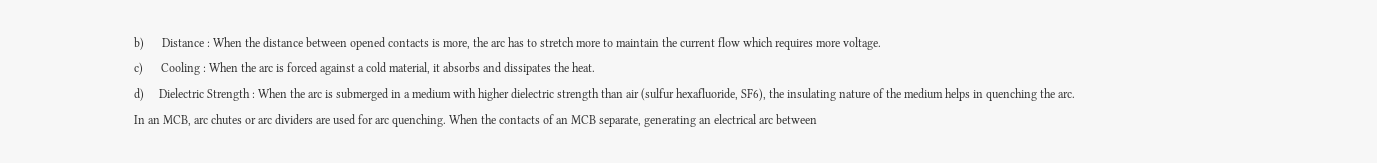b)      Distance : When the distance between opened contacts is more, the arc has to stretch more to maintain the current flow which requires more voltage.
c)      Cooling : When the arc is forced against a cold material, it absorbs and dissipates the heat.
d)     Dielectric Strength : When the arc is submerged in a medium with higher dielectric strength than air (sulfur hexafluoride, SF6), the insulating nature of the medium helps in quenching the arc.
In an MCB, arc chutes or arc dividers are used for arc quenching. When the contacts of an MCB separate, generating an electrical arc between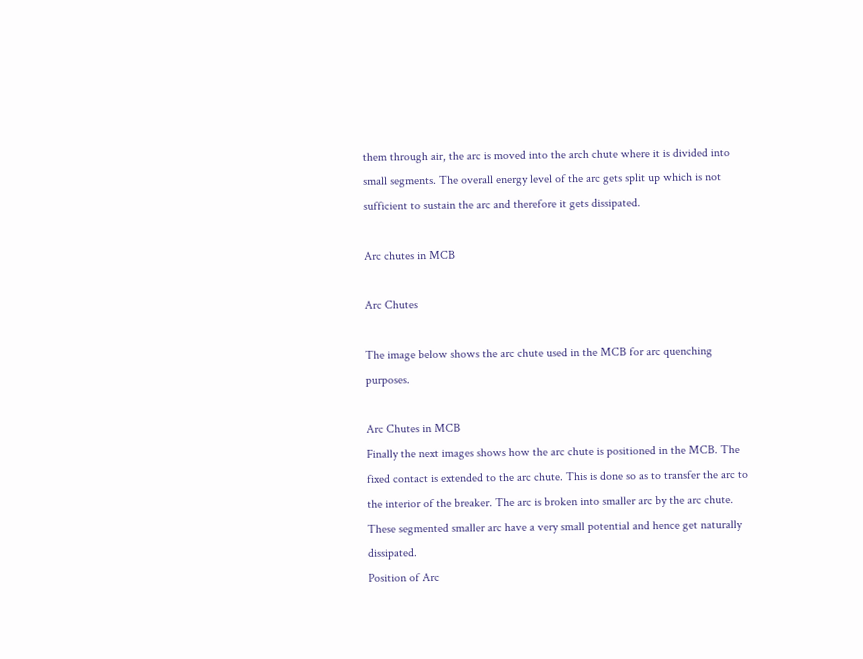them through air, the arc is moved into the arch chute where it is divided into small segments. The overall energy level of the arc gets split up which is not sufficient to sustain the arc and therefore it gets dissipated.

Arc chutes in MCB

Arc Chutes

The image below shows the arc chute used in the MCB for arc quenching purposes.

Arc Chutes in MCB
Finally the next images shows how the arc chute is positioned in the MCB. The fixed contact is extended to the arc chute. This is done so as to transfer the arc to the interior of the breaker. The arc is broken into smaller arc by the arc chute. These segmented smaller arc have a very small potential and hence get naturally dissipated.
Position of Arc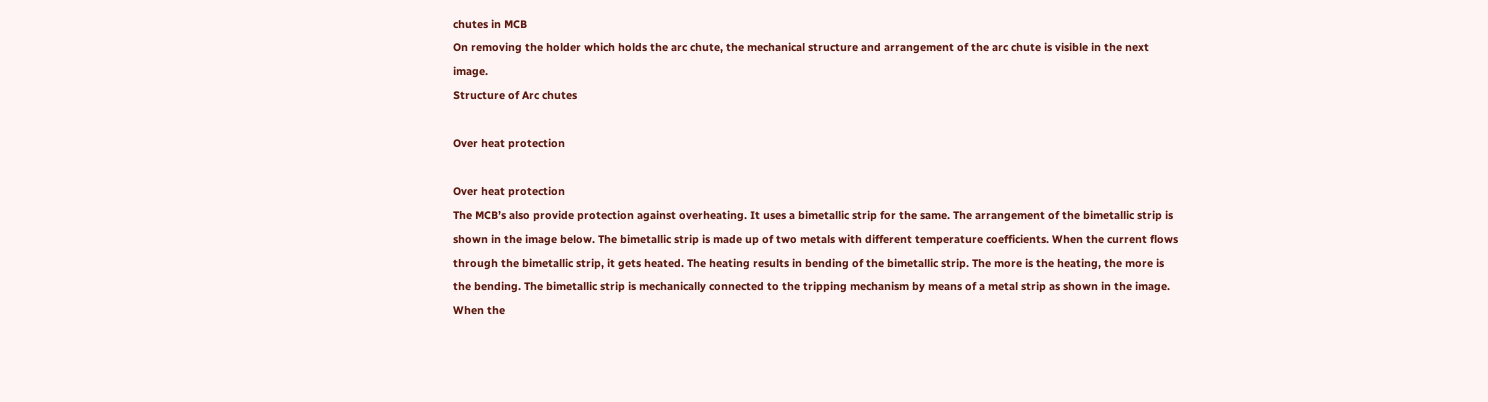chutes in MCB
On removing the holder which holds the arc chute, the mechanical structure and arrangement of the arc chute is visible in the next image.
Structure of Arc chutes

Over heat protection

Over heat protection
The MCB’s also provide protection against overheating. It uses a bimetallic strip for the same. The arrangement of the bimetallic strip is shown in the image below. The bimetallic strip is made up of two metals with different temperature coefficients. When the current flows through the bimetallic strip, it gets heated. The heating results in bending of the bimetallic strip. The more is the heating, the more is the bending. The bimetallic strip is mechanically connected to the tripping mechanism by means of a metal strip as shown in the image. When the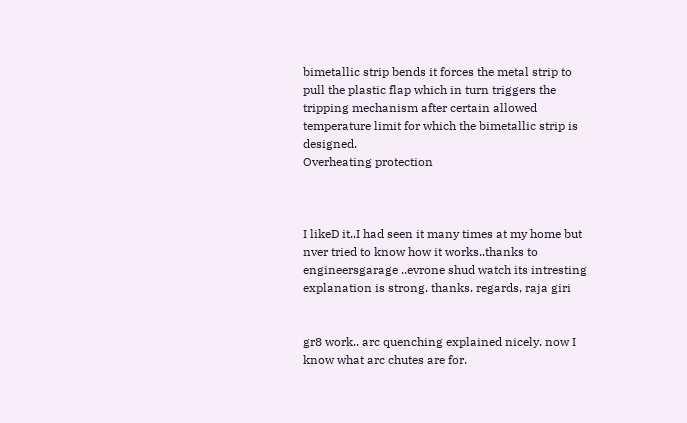bimetallic strip bends it forces the metal strip to pull the plastic flap which in turn triggers the tripping mechanism after certain allowed temperature limit for which the bimetallic strip is designed.
Overheating protection



I likeD it..I had seen it many times at my home but nver tried to know how it works..thanks to engineersgarage ..evrone shud watch its intresting
explanation is strong. thanks. regards, raja giri


gr8 work.. arc quenching explained nicely. now I know what arc chutes are for.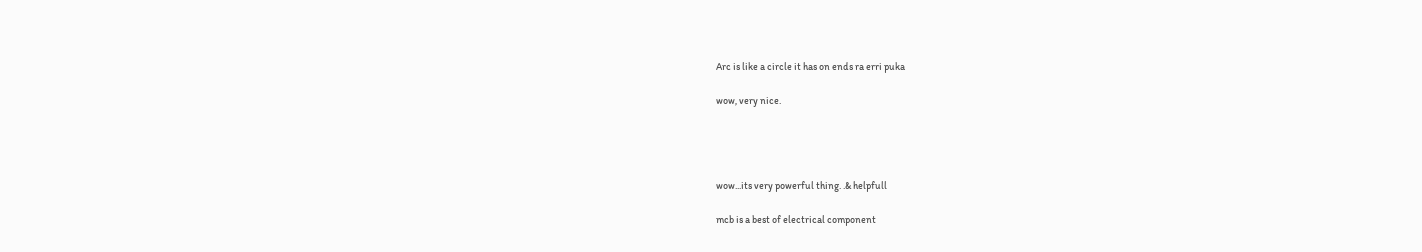Arc is like a circle it has on ends ra erri puka

wow, very nice.




wow...its very powerful thing. .& helpfull

mcb is a best of electrical component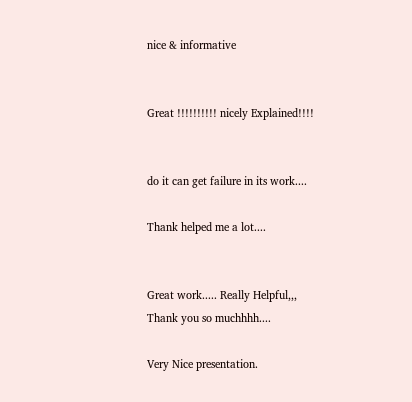nice & informative


Great !!!!!!!!!! nicely Explained!!!!


do it can get failure in its work....

Thank helped me a lot....


Great work..... Really Helpful,,,
Thank you so muchhhh....

Very Nice presentation.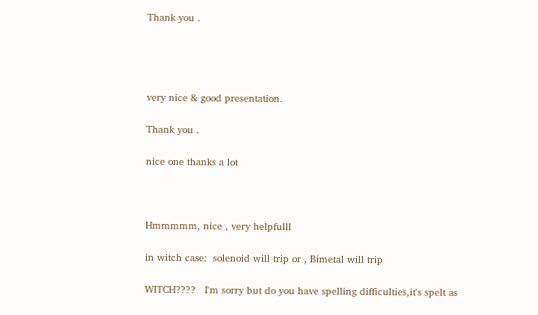Thank you .




very nice & good presentation.

Thank you .

nice one thanks a lot



Hmmmmm, nice , very helpfulll

in witch case:  solenoid will trip or , Bimetal will trip

WITCH????   I'm sorry but do you have spelling difficulties,it's spelt as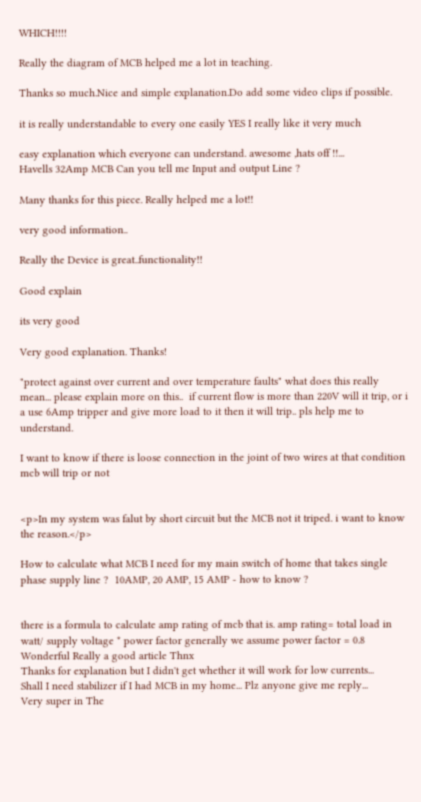WHICH!!!!

Really the diagram of MCB helped me a lot in teaching.

Thanks so much.Nice and simple explanation.Do add some video clips if possible.

it is really understandable to every one easily YES I really like it very much

easy explanation which everyone can understand. awesome ,hats off !!...
Havells 32Amp MCB Can you tell me Input and output Line ?

Many thanks for this piece. Really helped me a lot!!

very good information..

Really the Device is great..functionality!!

Good explain

its very good

Very good explanation. Thanks!

"protect against over current and over temperature faults" what does this really mean... please explain more on this..  if current flow is more than 220V will it trip, or i a use 6Amp tripper and give more load to it then it will trip.. pls help me to understand.

I want to know if there is loose connection in the joint of two wires at that condition mcb will trip or not


<p>In my system was falut by short circuit but the MCB not it triped. i want to know the reason.</p>

How to calculate what MCB I need for my main switch of home that takes single phase supply line ?  10AMP, 20 AMP, 15 AMP - how to know ?


there is a formula to calculate amp rating of mcb that is. amp rating= total load in watt/ supply voltage * power factor generally we assume power factor = 0.8
Wonderful Really a good article Thnx
Thanks for explanation but I didn't get whether it will work for low currents...
Shall I need stabilizer if I had MCB in my home... Plz anyone give me reply...
Very super in The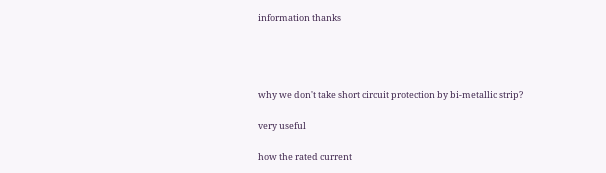information thanks




why we don't take short circuit protection by bi-metallic strip?

very useful

how the rated current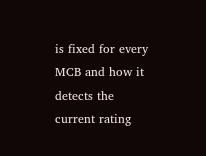is fixed for every MCB and how it detects the current rating